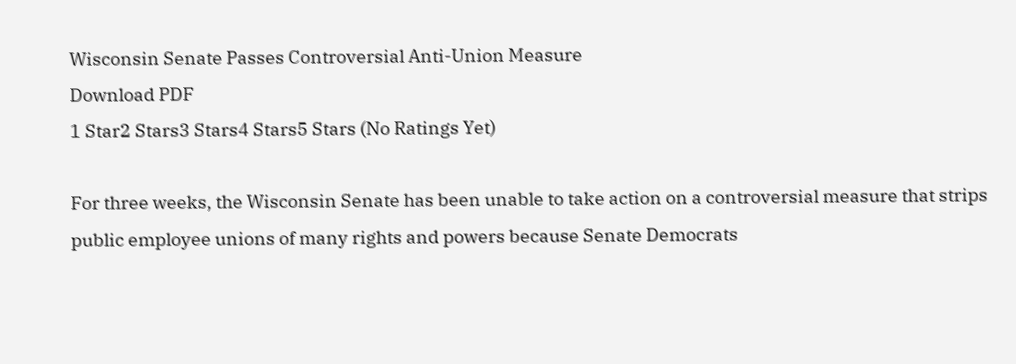Wisconsin Senate Passes Controversial Anti-Union Measure
Download PDF
1 Star2 Stars3 Stars4 Stars5 Stars (No Ratings Yet)

For three weeks, the Wisconsin Senate has been unable to take action on a controversial measure that strips public employee unions of many rights and powers because Senate Democrats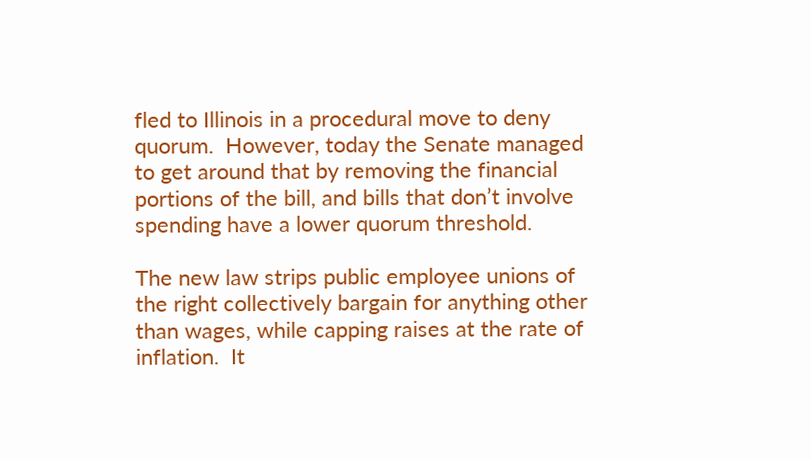fled to Illinois in a procedural move to deny quorum.  However, today the Senate managed to get around that by removing the financial portions of the bill, and bills that don’t involve spending have a lower quorum threshold.

The new law strips public employee unions of the right collectively bargain for anything other than wages, while capping raises at the rate of inflation.  It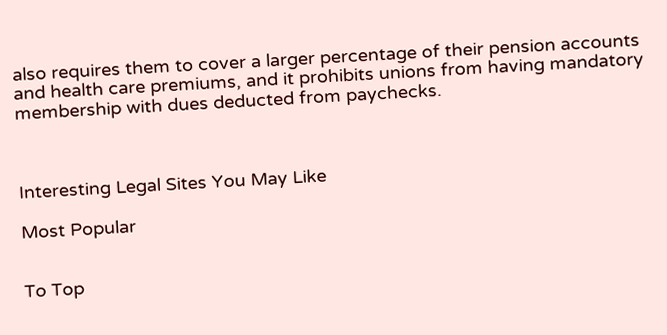also requires them to cover a larger percentage of their pension accounts and health care premiums, and it prohibits unions from having mandatory membership with dues deducted from paychecks.



Interesting Legal Sites You May Like

Most Popular


To Top